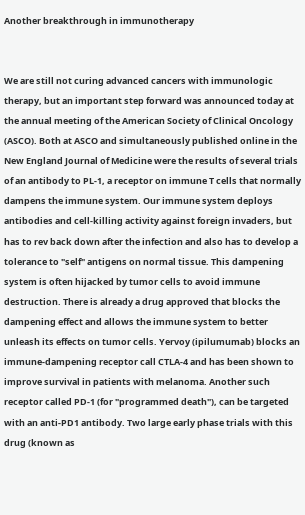Another breakthrough in immunotherapy


We are still not curing advanced cancers with immunologic therapy, but an important step forward was announced today at the annual meeting of the American Society of Clinical Oncology (ASCO). Both at ASCO and simultaneously published online in the New England Journal of Medicine were the results of several trials of an antibody to PL-1, a receptor on immune T cells that normally dampens the immune system. Our immune system deploys antibodies and cell-killing activity against foreign invaders, but has to rev back down after the infection and also has to develop a tolerance to "self" antigens on normal tissue. This dampening system is often hijacked by tumor cells to avoid immune destruction. There is already a drug approved that blocks the dampening effect and allows the immune system to better unleash its effects on tumor cells. Yervoy (ipilumumab) blocks an immune-dampening receptor call CTLA-4 and has been shown to improve survival in patients with melanoma. Another such receptor called PD-1 (for "programmed death"), can be targeted with an anti-PD1 antibody. Two large early phase trials with this drug (known as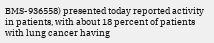BMS-936558) presented today reported activity in patients, with about 18 percent of patients with lung cancer having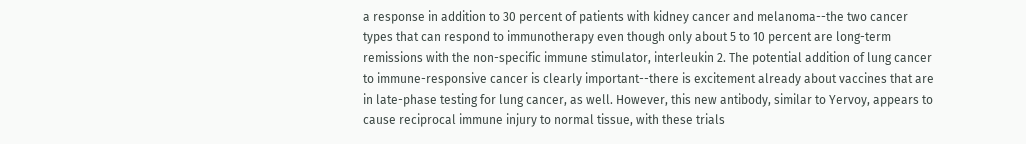a response in addition to 30 percent of patients with kidney cancer and melanoma--the two cancer types that can respond to immunotherapy even though only about 5 to 10 percent are long-term remissions with the non-specific immune stimulator, interleukin 2. The potential addition of lung cancer to immune-responsive cancer is clearly important--there is excitement already about vaccines that are in late-phase testing for lung cancer, as well. However, this new antibody, similar to Yervoy, appears to cause reciprocal immune injury to normal tissue, with these trials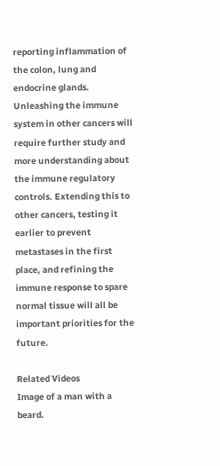reporting inflammation of the colon, lung and endocrine glands. Unleashing the immune system in other cancers will require further study and more understanding about the immune regulatory controls. Extending this to other cancers, testing it earlier to prevent metastases in the first place, and refining the immune response to spare normal tissue will all be important priorities for the future.

Related Videos
Image of a man with a beard.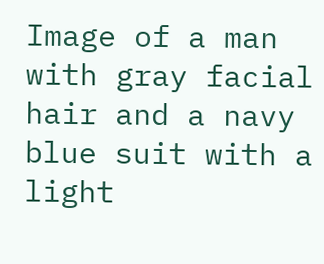Image of a man with gray facial hair and a navy blue suit with a light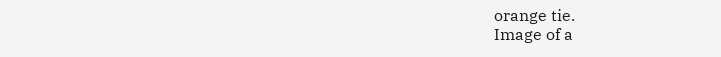orange tie.
Image of a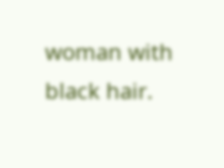woman with black hair.